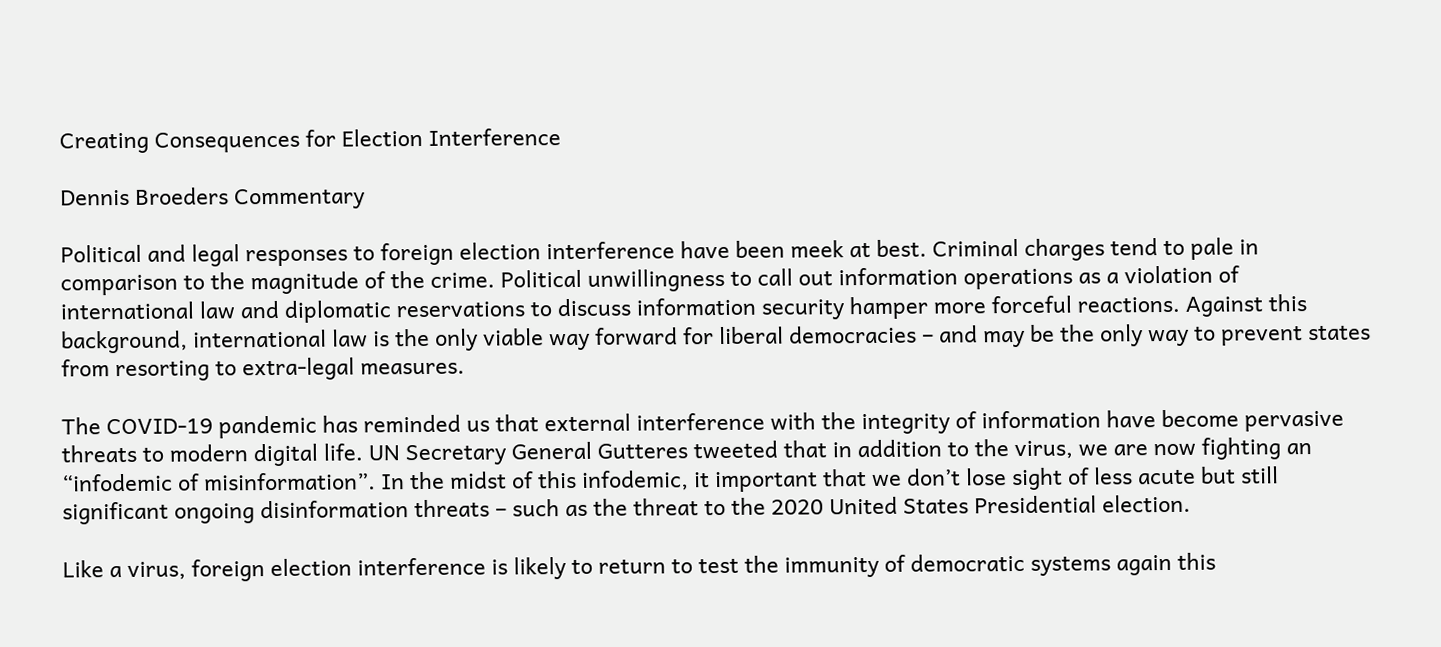Creating Consequences for Election Interference

Dennis Broeders Commentary

Political and legal responses to foreign election interference have been meek at best. Criminal charges tend to pale in comparison to the magnitude of the crime. Political unwillingness to call out information operations as a violation of international law and diplomatic reservations to discuss information security hamper more forceful reactions. Against this background, international law is the only viable way forward for liberal democracies – and may be the only way to prevent states from resorting to extra-legal measures.

The COVID-19 pandemic has reminded us that external interference with the integrity of information have become pervasive threats to modern digital life. UN Secretary General Gutteres tweeted that in addition to the virus, we are now fighting an “infodemic of misinformation”. In the midst of this infodemic, it important that we don’t lose sight of less acute but still significant ongoing disinformation threats – such as the threat to the 2020 United States Presidential election.

Like a virus, foreign election interference is likely to return to test the immunity of democratic systems again this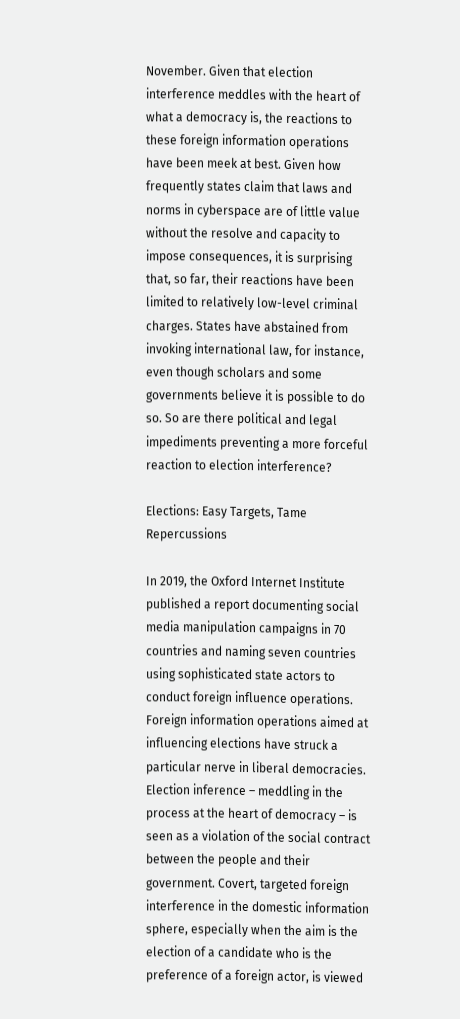November. Given that election interference meddles with the heart of what a democracy is, the reactions to these foreign information operations have been meek at best. Given how frequently states claim that laws and norms in cyberspace are of little value without the resolve and capacity to impose consequences, it is surprising that, so far, their reactions have been limited to relatively low-level criminal charges. States have abstained from invoking international law, for instance, even though scholars and some governments believe it is possible to do so. So are there political and legal impediments preventing a more forceful reaction to election interference?

Elections: Easy Targets, Tame Repercussions

In 2019, the Oxford Internet Institute published a report documenting social media manipulation campaigns in 70 countries and naming seven countries using sophisticated state actors to conduct foreign influence operations. Foreign information operations aimed at influencing elections have struck a particular nerve in liberal democracies. Election inference – meddling in the process at the heart of democracy – is seen as a violation of the social contract between the people and their government. Covert, targeted foreign interference in the domestic information sphere, especially when the aim is the election of a candidate who is the preference of a foreign actor, is viewed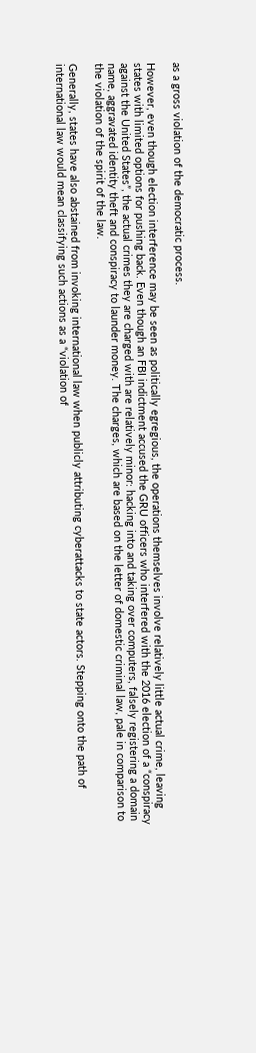as a gross violation of the democratic process.

However, even though election interference may be seen as politically egregious, the operations themselves involve relatively little actual crime, leaving states with limited options for pushing back. Even though an FBI indictment accused the GRU officers who interfered with the 2016 election of a “conspiracy against the United States”, the actual crimes they are charged with are relatively minor: hacking into and taking over computers, falsely registering a domain name, aggravated identity theft and conspiracy to launder money. The charges, which are based on the letter of domestic criminal law, pale in comparison to the violation of the spirit of the law.

Generally, states have also abstained from invoking international law when publicly attributing cyberattacks to state actors. Stepping onto the path of international law would mean classifying such actions as a “violation of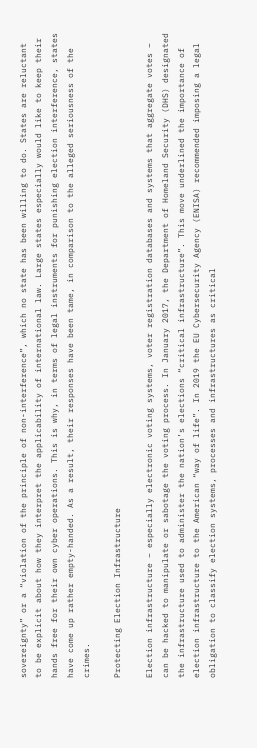sovereignty” or a “violation of the principle of non-interference”, which no state has been willing to do. States are reluctant to be explicit about how they interpret the applicability of international law. Large states especially would like to keep their hands free for their own cyber operations. This is why, in terms of legal instruments for punishing election interference, states have come up rather empty-handed. As a result, their responses have been tame, in comparison to the alleged seriousness of the crimes.

Protecting Election Infrastructure

Election infrastructure – especially electronic voting systems, voter registration databases and systems that aggregate votes – can be hacked to manipulate or sabotage the voting process. In January 2017, the Department of Homeland Security (DHS) designated the infrastructure used to administer the nation’s elections “critical infrastructure”. This move underlined the importance of election infrastructure to the American “way of life”. In 2019 the EU Cybersecurity Agency (ENISA) recommended imposing a legal obligation to classify election systems, processes and infrastructures as critical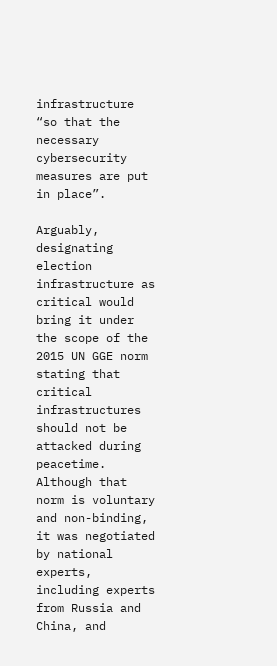infrastructure “so that the necessary cybersecurity measures are put in place”.

Arguably, designating election infrastructure as critical would bring it under the scope of the 2015 UN GGE norm stating that critical infrastructures should not be attacked during peacetime. Although that norm is voluntary and non-binding, it was negotiated by national experts, including experts from Russia and China, and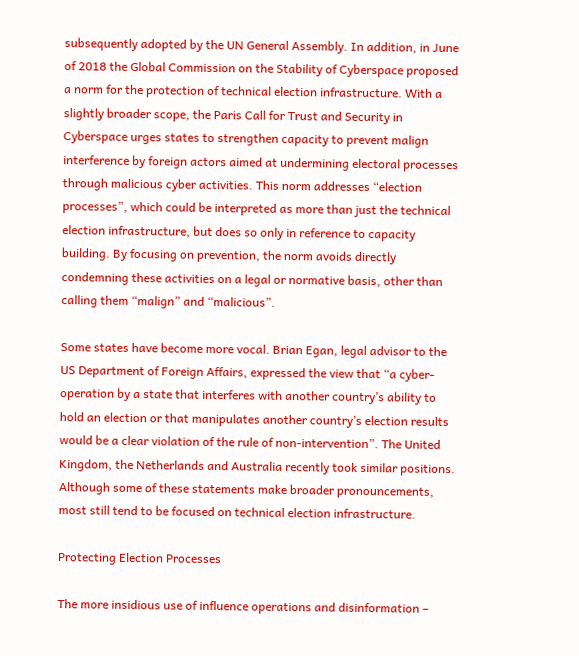subsequently adopted by the UN General Assembly. In addition, in June of 2018 the Global Commission on the Stability of Cyberspace proposed a norm for the protection of technical election infrastructure. With a slightly broader scope, the Paris Call for Trust and Security in Cyberspace urges states to strengthen capacity to prevent malign interference by foreign actors aimed at undermining electoral processes through malicious cyber activities. This norm addresses “election processes”, which could be interpreted as more than just the technical election infrastructure, but does so only in reference to capacity building. By focusing on prevention, the norm avoids directly condemning these activities on a legal or normative basis, other than calling them “malign” and “malicious”.

Some states have become more vocal. Brian Egan, legal advisor to the US Department of Foreign Affairs, expressed the view that “a cyber-operation by a state that interferes with another country’s ability to hold an election or that manipulates another country’s election results would be a clear violation of the rule of non-intervention”. The United Kingdom, the Netherlands and Australia recently took similar positions. Although some of these statements make broader pronouncements, most still tend to be focused on technical election infrastructure.

Protecting Election Processes

The more insidious use of influence operations and disinformation –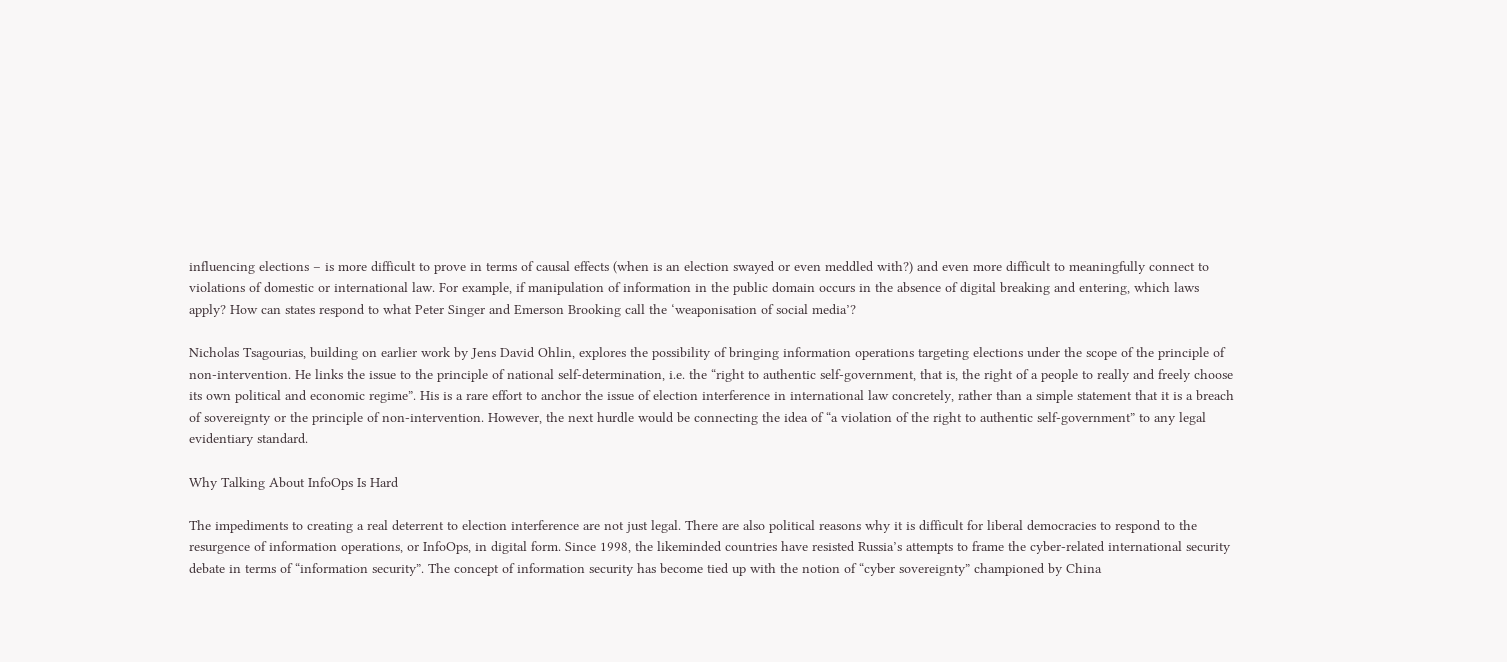influencing elections – is more difficult to prove in terms of causal effects (when is an election swayed or even meddled with?) and even more difficult to meaningfully connect to violations of domestic or international law. For example, if manipulation of information in the public domain occurs in the absence of digital breaking and entering, which laws apply? How can states respond to what Peter Singer and Emerson Brooking call the ‘weaponisation of social media’?

Nicholas Tsagourias, building on earlier work by Jens David Ohlin, explores the possibility of bringing information operations targeting elections under the scope of the principle of non-intervention. He links the issue to the principle of national self-determination, i.e. the “right to authentic self-government, that is, the right of a people to really and freely choose its own political and economic regime”. His is a rare effort to anchor the issue of election interference in international law concretely, rather than a simple statement that it is a breach of sovereignty or the principle of non-intervention. However, the next hurdle would be connecting the idea of “a violation of the right to authentic self-government” to any legal evidentiary standard.

Why Talking About InfoOps Is Hard

The impediments to creating a real deterrent to election interference are not just legal. There are also political reasons why it is difficult for liberal democracies to respond to the resurgence of information operations, or InfoOps, in digital form. Since 1998, the likeminded countries have resisted Russia’s attempts to frame the cyber-related international security debate in terms of “information security”. The concept of information security has become tied up with the notion of “cyber sovereignty” championed by China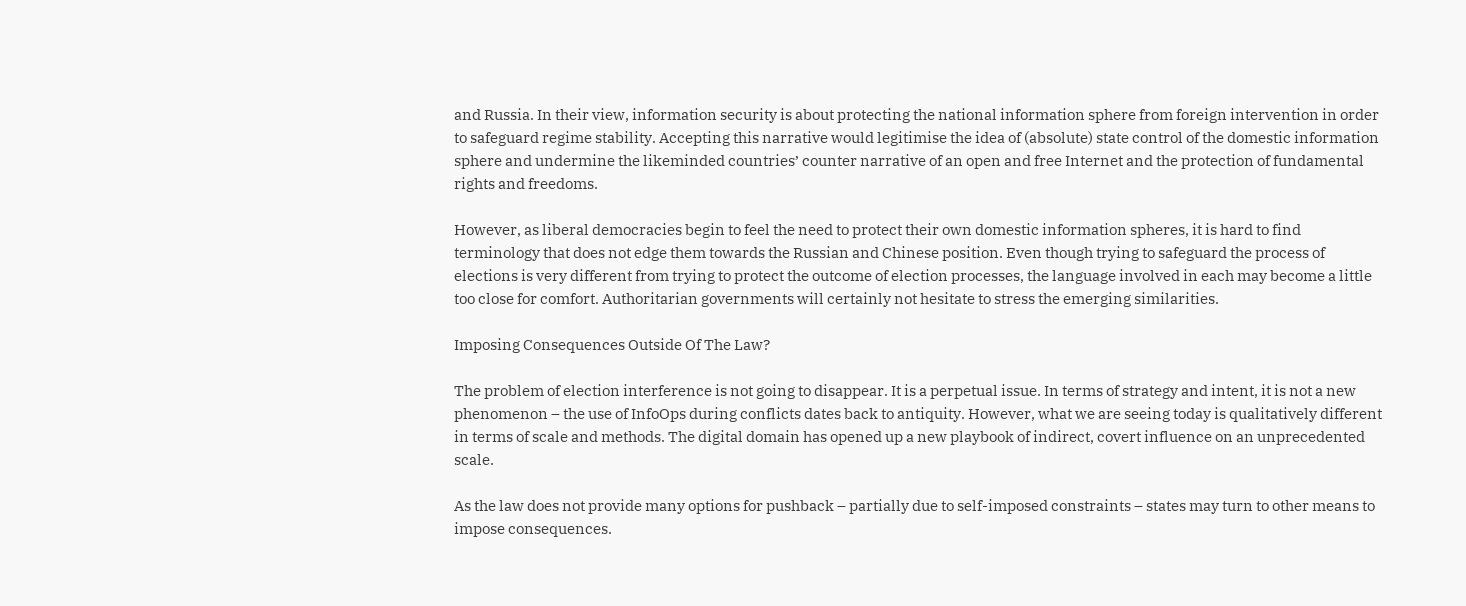and Russia. In their view, information security is about protecting the national information sphere from foreign intervention in order to safeguard regime stability. Accepting this narrative would legitimise the idea of (absolute) state control of the domestic information sphere and undermine the likeminded countries’ counter narrative of an open and free Internet and the protection of fundamental rights and freedoms.

However, as liberal democracies begin to feel the need to protect their own domestic information spheres, it is hard to find terminology that does not edge them towards the Russian and Chinese position. Even though trying to safeguard the process of elections is very different from trying to protect the outcome of election processes, the language involved in each may become a little too close for comfort. Authoritarian governments will certainly not hesitate to stress the emerging similarities.

Imposing Consequences Outside Of The Law?

The problem of election interference is not going to disappear. It is a perpetual issue. In terms of strategy and intent, it is not a new phenomenon – the use of InfoOps during conflicts dates back to antiquity. However, what we are seeing today is qualitatively different in terms of scale and methods. The digital domain has opened up a new playbook of indirect, covert influence on an unprecedented scale.

As the law does not provide many options for pushback – partially due to self-imposed constraints – states may turn to other means to impose consequences.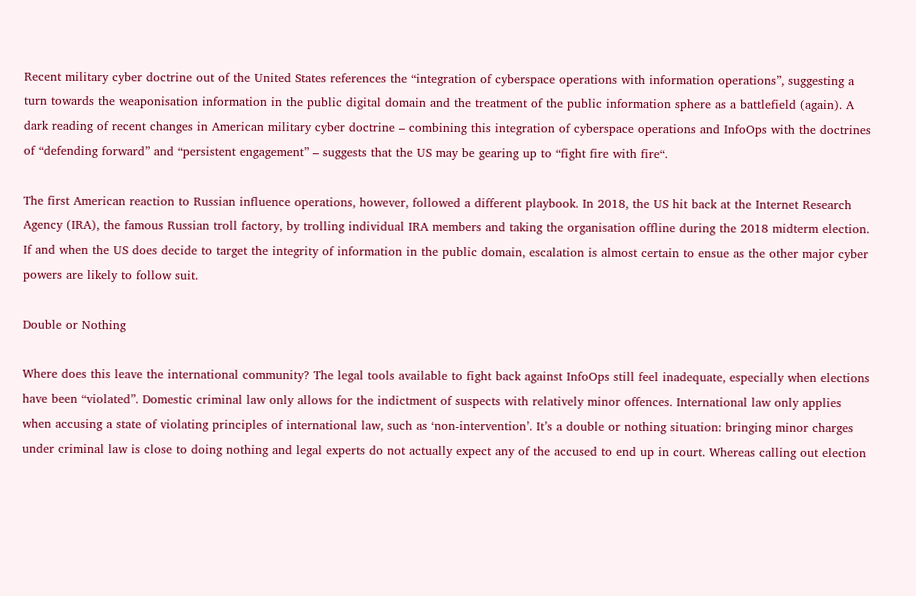Recent military cyber doctrine out of the United States references the “integration of cyberspace operations with information operations”, suggesting a turn towards the weaponisation information in the public digital domain and the treatment of the public information sphere as a battlefield (again). A dark reading of recent changes in American military cyber doctrine – combining this integration of cyberspace operations and InfoOps with the doctrines of “defending forward” and “persistent engagement” – suggests that the US may be gearing up to “fight fire with fire“.

The first American reaction to Russian influence operations, however, followed a different playbook. In 2018, the US hit back at the Internet Research Agency (IRA), the famous Russian troll factory, by trolling individual IRA members and taking the organisation offline during the 2018 midterm election. If and when the US does decide to target the integrity of information in the public domain, escalation is almost certain to ensue as the other major cyber powers are likely to follow suit.

Double or Nothing

Where does this leave the international community? The legal tools available to fight back against InfoOps still feel inadequate, especially when elections have been “violated”. Domestic criminal law only allows for the indictment of suspects with relatively minor offences. International law only applies when accusing a state of violating principles of international law, such as ‘non-intervention’. It’s a double or nothing situation: bringing minor charges under criminal law is close to doing nothing and legal experts do not actually expect any of the accused to end up in court. Whereas calling out election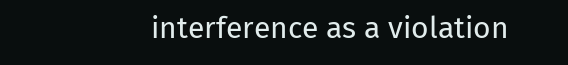interference as a violation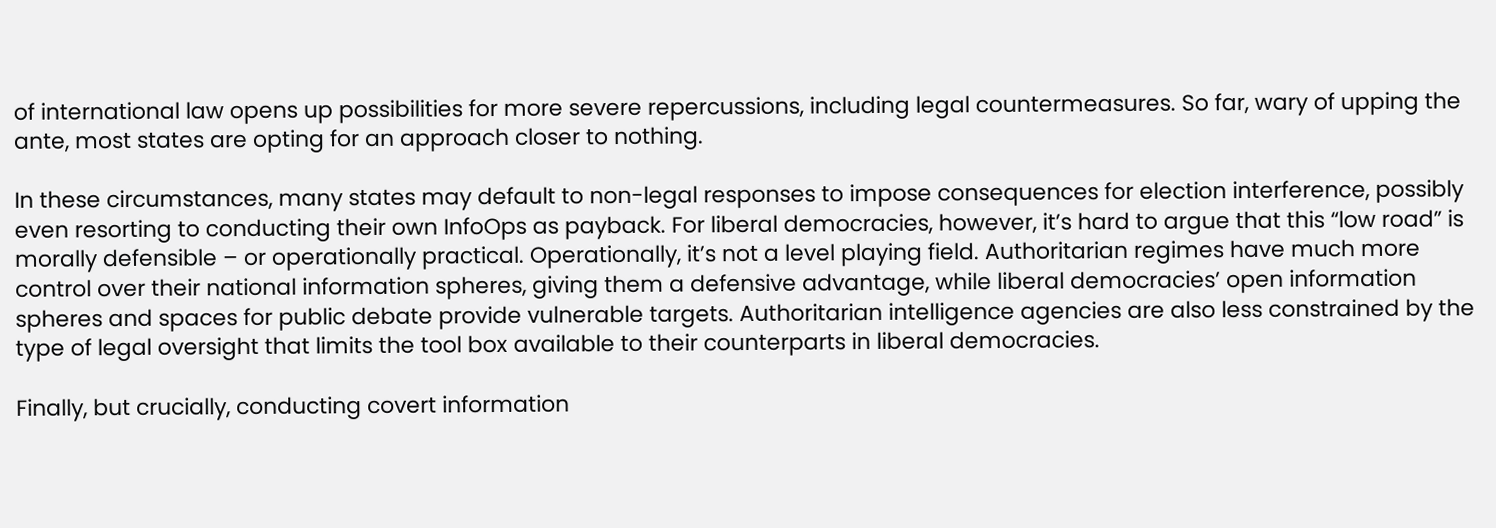of international law opens up possibilities for more severe repercussions, including legal countermeasures. So far, wary of upping the ante, most states are opting for an approach closer to nothing.

In these circumstances, many states may default to non-legal responses to impose consequences for election interference, possibly even resorting to conducting their own InfoOps as payback. For liberal democracies, however, it’s hard to argue that this “low road” is morally defensible – or operationally practical. Operationally, it’s not a level playing field. Authoritarian regimes have much more control over their national information spheres, giving them a defensive advantage, while liberal democracies’ open information spheres and spaces for public debate provide vulnerable targets. Authoritarian intelligence agencies are also less constrained by the type of legal oversight that limits the tool box available to their counterparts in liberal democracies.

Finally, but crucially, conducting covert information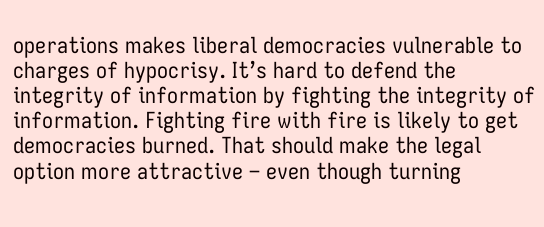operations makes liberal democracies vulnerable to charges of hypocrisy. It’s hard to defend the integrity of information by fighting the integrity of information. Fighting fire with fire is likely to get democracies burned. That should make the legal option more attractive – even though turning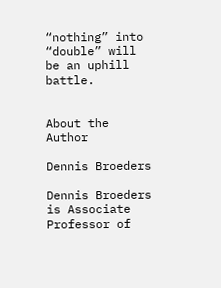“nothing” into “double” will be an uphill battle.


About the Author

Dennis Broeders

Dennis Broeders is Associate Professor of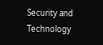Security and Technology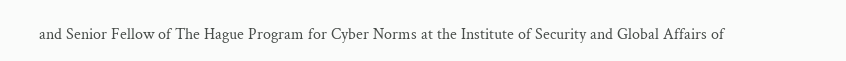and Senior Fellow of The Hague Program for Cyber Norms at the Institute of Security and Global Affairs of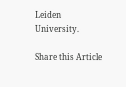Leiden University.

Share this Article